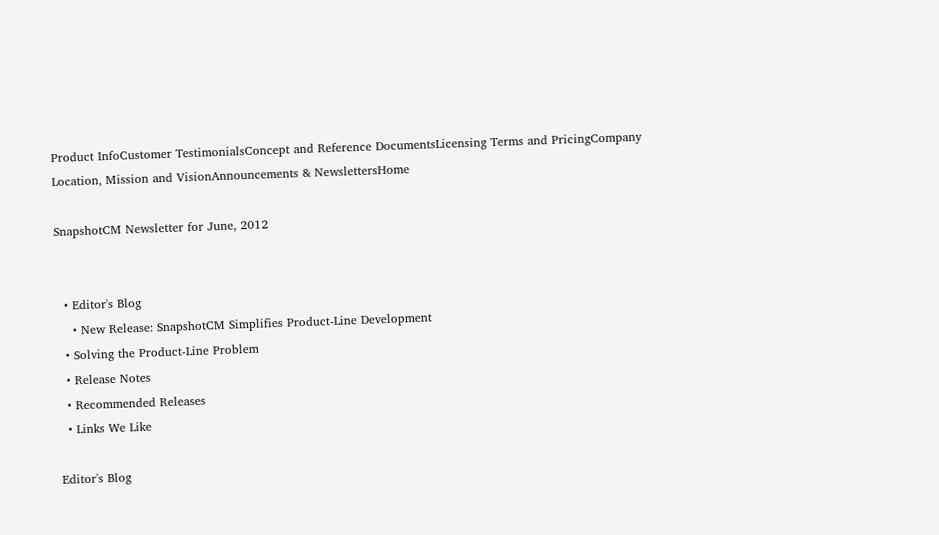Product InfoCustomer TestimonialsConcept and Reference DocumentsLicensing Terms and PricingCompany Location, Mission and VisionAnnouncements & NewslettersHome

SnapshotCM Newsletter for June, 2012


  • Editor's Blog
    • New Release: SnapshotCM Simplifies Product-Line Development
  • Solving the Product-Line Problem
  • Release Notes
  • Recommended Releases
  • Links We Like

Editor's Blog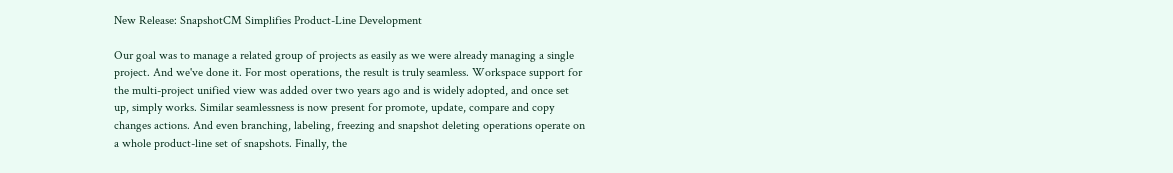New Release: SnapshotCM Simplifies Product-Line Development

Our goal was to manage a related group of projects as easily as we were already managing a single project. And we've done it. For most operations, the result is truly seamless. Workspace support for the multi-project unified view was added over two years ago and is widely adopted, and once set up, simply works. Similar seamlessness is now present for promote, update, compare and copy changes actions. And even branching, labeling, freezing and snapshot deleting operations operate on a whole product-line set of snapshots. Finally, the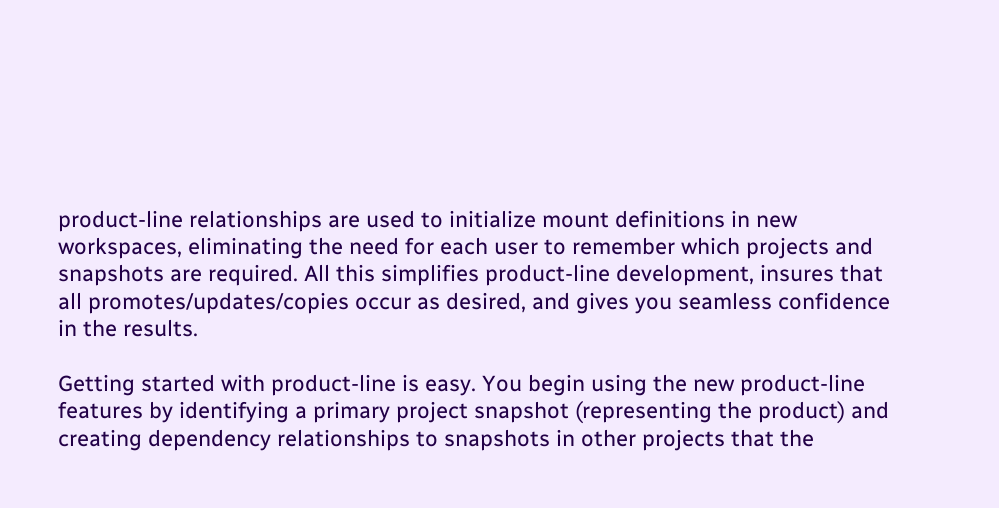product-line relationships are used to initialize mount definitions in new workspaces, eliminating the need for each user to remember which projects and snapshots are required. All this simplifies product-line development, insures that all promotes/updates/copies occur as desired, and gives you seamless confidence in the results.

Getting started with product-line is easy. You begin using the new product-line features by identifying a primary project snapshot (representing the product) and creating dependency relationships to snapshots in other projects that the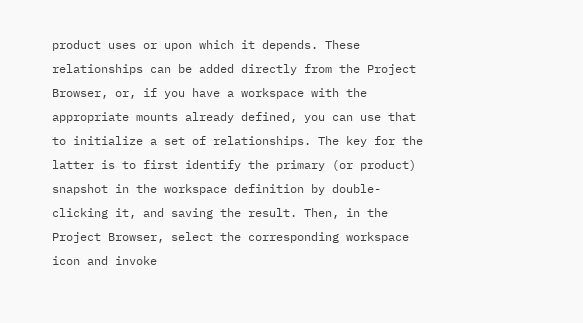product uses or upon which it depends. These relationships can be added directly from the Project Browser, or, if you have a workspace with the appropriate mounts already defined, you can use that to initialize a set of relationships. The key for the latter is to first identify the primary (or product) snapshot in the workspace definition by double-clicking it, and saving the result. Then, in the Project Browser, select the corresponding workspace icon and invoke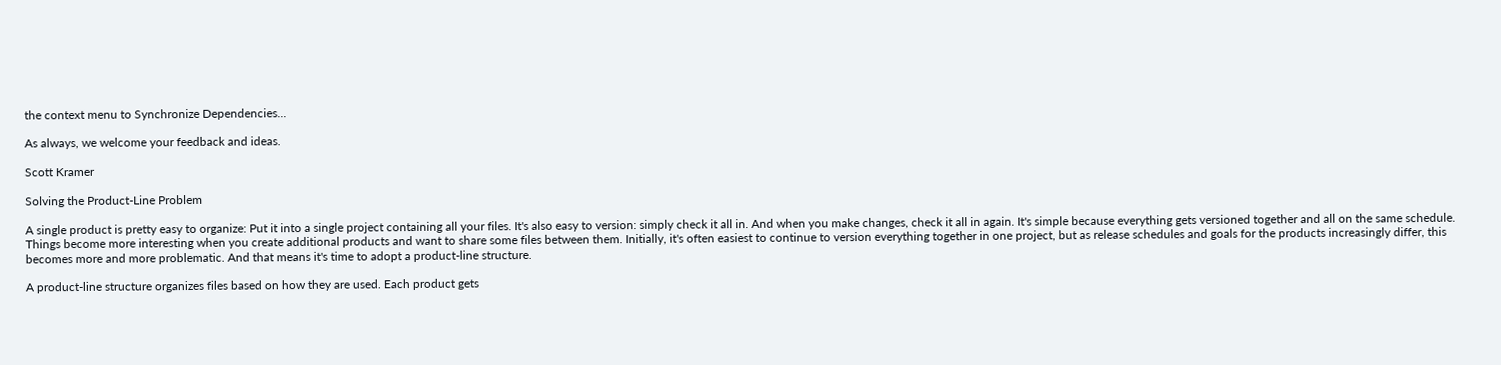the context menu to Synchronize Dependencies...

As always, we welcome your feedback and ideas.

Scott Kramer

Solving the Product-Line Problem

A single product is pretty easy to organize: Put it into a single project containing all your files. It's also easy to version: simply check it all in. And when you make changes, check it all in again. It's simple because everything gets versioned together and all on the same schedule. Things become more interesting when you create additional products and want to share some files between them. Initially, it's often easiest to continue to version everything together in one project, but as release schedules and goals for the products increasingly differ, this becomes more and more problematic. And that means it's time to adopt a product-line structure.

A product-line structure organizes files based on how they are used. Each product gets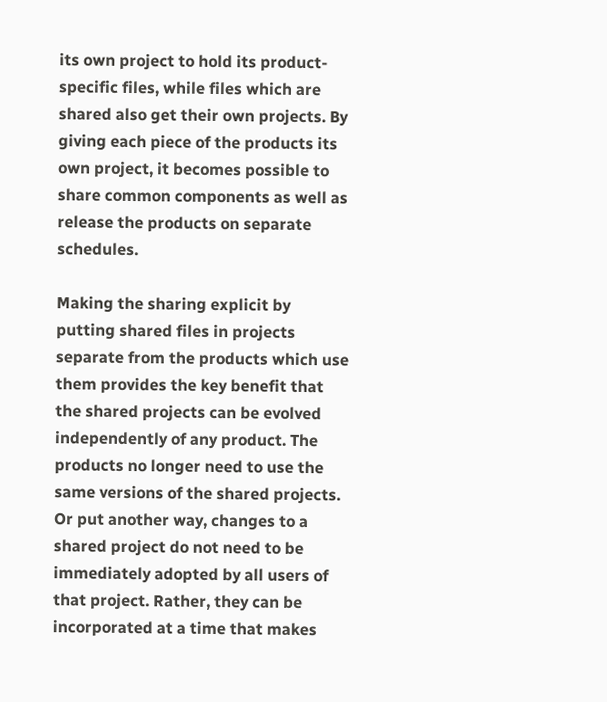its own project to hold its product-specific files, while files which are shared also get their own projects. By giving each piece of the products its own project, it becomes possible to share common components as well as release the products on separate schedules.

Making the sharing explicit by putting shared files in projects separate from the products which use them provides the key benefit that the shared projects can be evolved independently of any product. The products no longer need to use the same versions of the shared projects. Or put another way, changes to a shared project do not need to be immediately adopted by all users of that project. Rather, they can be incorporated at a time that makes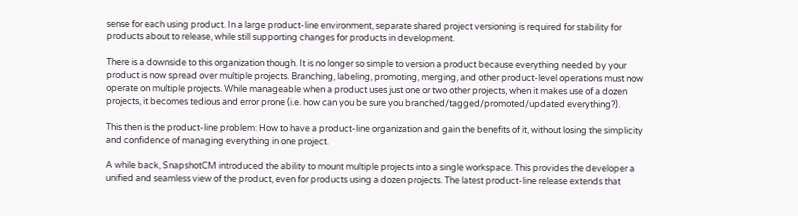sense for each using product. In a large product-line environment, separate shared project versioning is required for stability for products about to release, while still supporting changes for products in development.

There is a downside to this organization though. It is no longer so simple to version a product because everything needed by your product is now spread over multiple projects. Branching, labeling, promoting, merging, and other product-level operations must now operate on multiple projects. While manageable when a product uses just one or two other projects, when it makes use of a dozen projects, it becomes tedious and error prone (i.e. how can you be sure you branched/tagged/promoted/updated everything?).

This then is the product-line problem: How to have a product-line organization and gain the benefits of it, without losing the simplicity and confidence of managing everything in one project.

A while back, SnapshotCM introduced the ability to mount multiple projects into a single workspace. This provides the developer a unified and seamless view of the product, even for products using a dozen projects. The latest product-line release extends that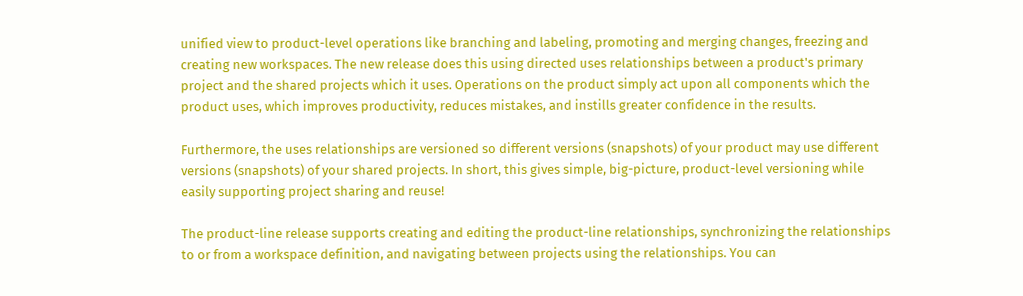unified view to product-level operations like branching and labeling, promoting and merging changes, freezing and creating new workspaces. The new release does this using directed uses relationships between a product's primary project and the shared projects which it uses. Operations on the product simply act upon all components which the product uses, which improves productivity, reduces mistakes, and instills greater confidence in the results.

Furthermore, the uses relationships are versioned so different versions (snapshots) of your product may use different versions (snapshots) of your shared projects. In short, this gives simple, big-picture, product-level versioning while easily supporting project sharing and reuse!

The product-line release supports creating and editing the product-line relationships, synchronizing the relationships to or from a workspace definition, and navigating between projects using the relationships. You can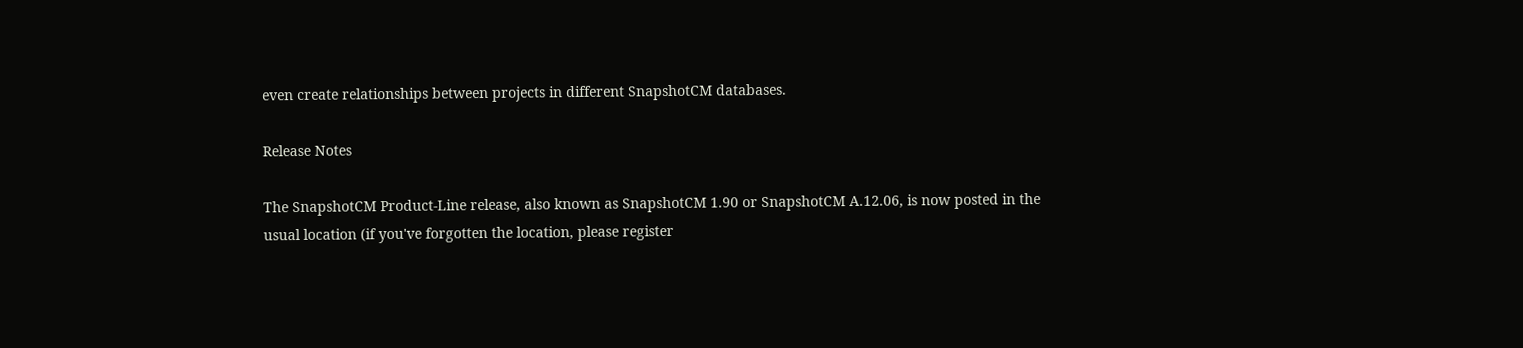even create relationships between projects in different SnapshotCM databases.

Release Notes

The SnapshotCM Product-Line release, also known as SnapshotCM 1.90 or SnapshotCM A.12.06, is now posted in the usual location (if you've forgotten the location, please register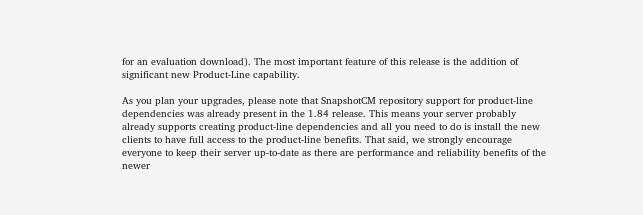for an evaluation download). The most important feature of this release is the addition of significant new Product-Line capability.

As you plan your upgrades, please note that SnapshotCM repository support for product-line dependencies was already present in the 1.84 release. This means your server probably already supports creating product-line dependencies and all you need to do is install the new clients to have full access to the product-line benefits. That said, we strongly encourage everyone to keep their server up-to-date as there are performance and reliability benefits of the newer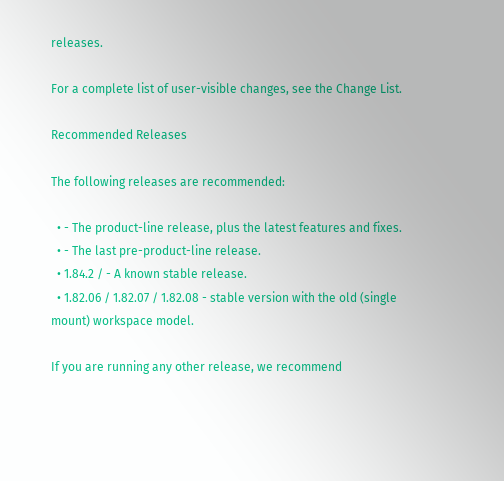releases.

For a complete list of user-visible changes, see the Change List.

Recommended Releases

The following releases are recommended:

  • - The product-line release, plus the latest features and fixes.
  • - The last pre-product-line release.
  • 1.84.2 / - A known stable release.
  • 1.82.06 / 1.82.07 / 1.82.08 - stable version with the old (single mount) workspace model.

If you are running any other release, we recommend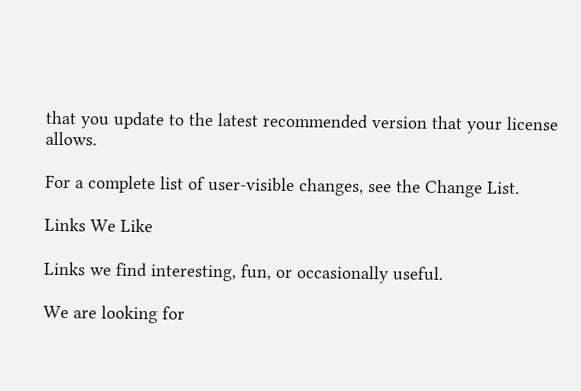that you update to the latest recommended version that your license allows.

For a complete list of user-visible changes, see the Change List.

Links We Like

Links we find interesting, fun, or occasionally useful.

We are looking for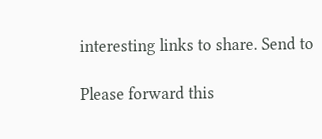interesting links to share. Send to

Please forward this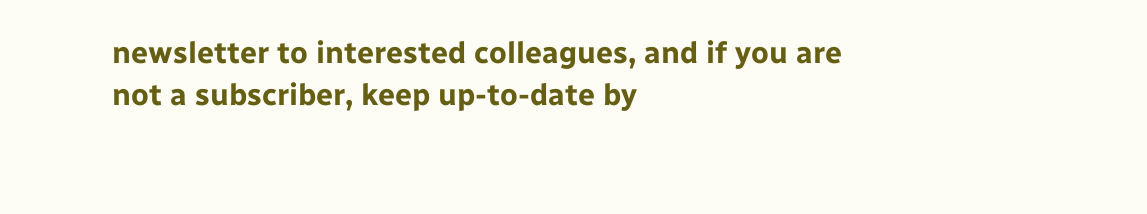newsletter to interested colleagues, and if you are not a subscriber, keep up-to-date by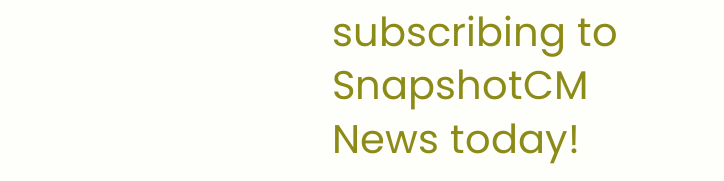subscribing to SnapshotCM News today!